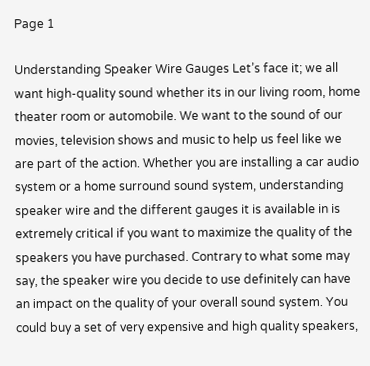Page 1

Understanding Speaker Wire Gauges Let’s face it; we all want high-quality sound whether its in our living room, home theater room or automobile. We want to the sound of our movies, television shows and music to help us feel like we are part of the action. Whether you are installing a car audio system or a home surround sound system, understanding speaker wire and the different gauges it is available in is extremely critical if you want to maximize the quality of the speakers you have purchased. Contrary to what some may say, the speaker wire you decide to use definitely can have an impact on the quality of your overall sound system. You could buy a set of very expensive and high quality speakers,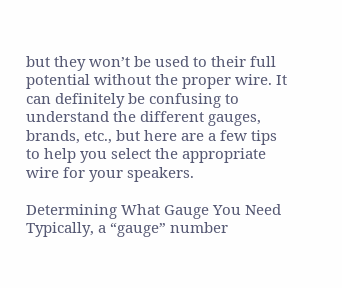but they won’t be used to their full potential without the proper wire. It can definitely be confusing to understand the different gauges, brands, etc., but here are a few tips to help you select the appropriate wire for your speakers.

Determining What Gauge You Need Typically, a “gauge” number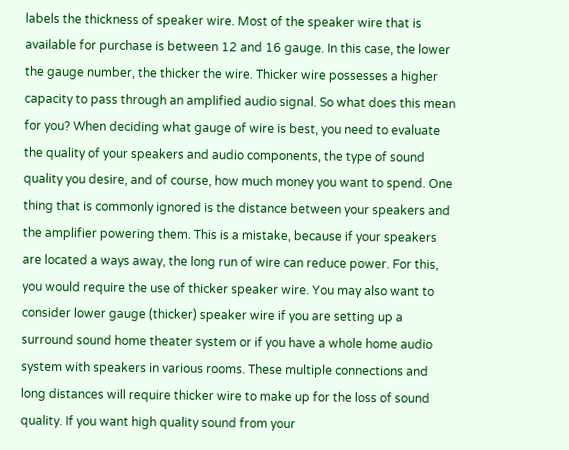labels the thickness of speaker wire. Most of the speaker wire that is available for purchase is between 12 and 16 gauge. In this case, the lower the gauge number, the thicker the wire. Thicker wire possesses a higher capacity to pass through an amplified audio signal. So what does this mean for you? When deciding what gauge of wire is best, you need to evaluate the quality of your speakers and audio components, the type of sound quality you desire, and of course, how much money you want to spend. One thing that is commonly ignored is the distance between your speakers and the amplifier powering them. This is a mistake, because if your speakers are located a ways away, the long run of wire can reduce power. For this, you would require the use of thicker speaker wire. You may also want to consider lower gauge (thicker) speaker wire if you are setting up a surround sound home theater system or if you have a whole home audio system with speakers in various rooms. These multiple connections and long distances will require thicker wire to make up for the loss of sound quality. If you want high quality sound from your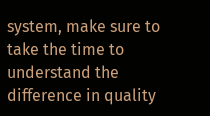system, make sure to take the time to understand the difference in quality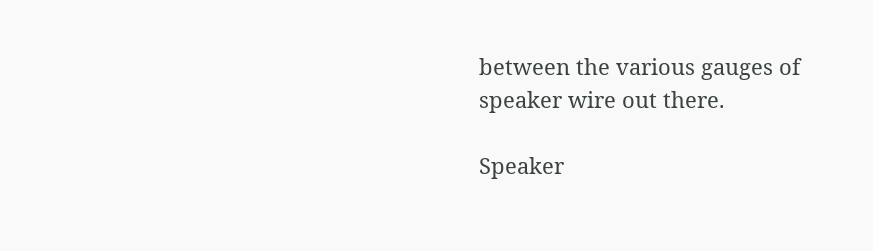between the various gauges of speaker wire out there.

Speaker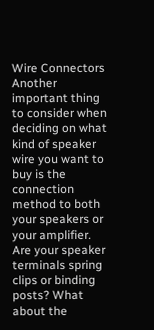Wire Connectors Another important thing to consider when deciding on what kind of speaker wire you want to buy is the connection method to both your speakers or your amplifier. Are your speaker terminals spring clips or binding posts? What about the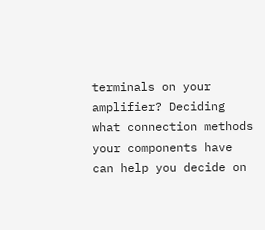terminals on your amplifier? Deciding what connection methods your components have can help you decide on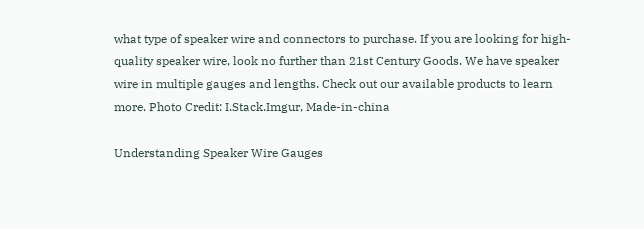what type of speaker wire and connectors to purchase. If you are looking for high-quality speaker wire, look no further than 21st Century Goods. We have speaker wire in multiple gauges and lengths. Check out our available products to learn more. Photo Credit: I.Stack.Imgur, Made-in-china

Understanding Speaker Wire Gauges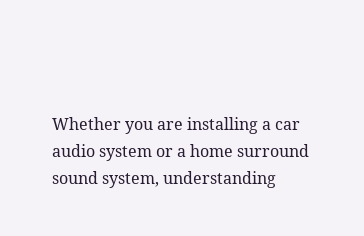Whether you are installing a car audio system or a home surround sound system, understanding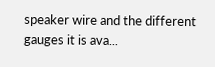speaker wire and the different gauges it is ava...